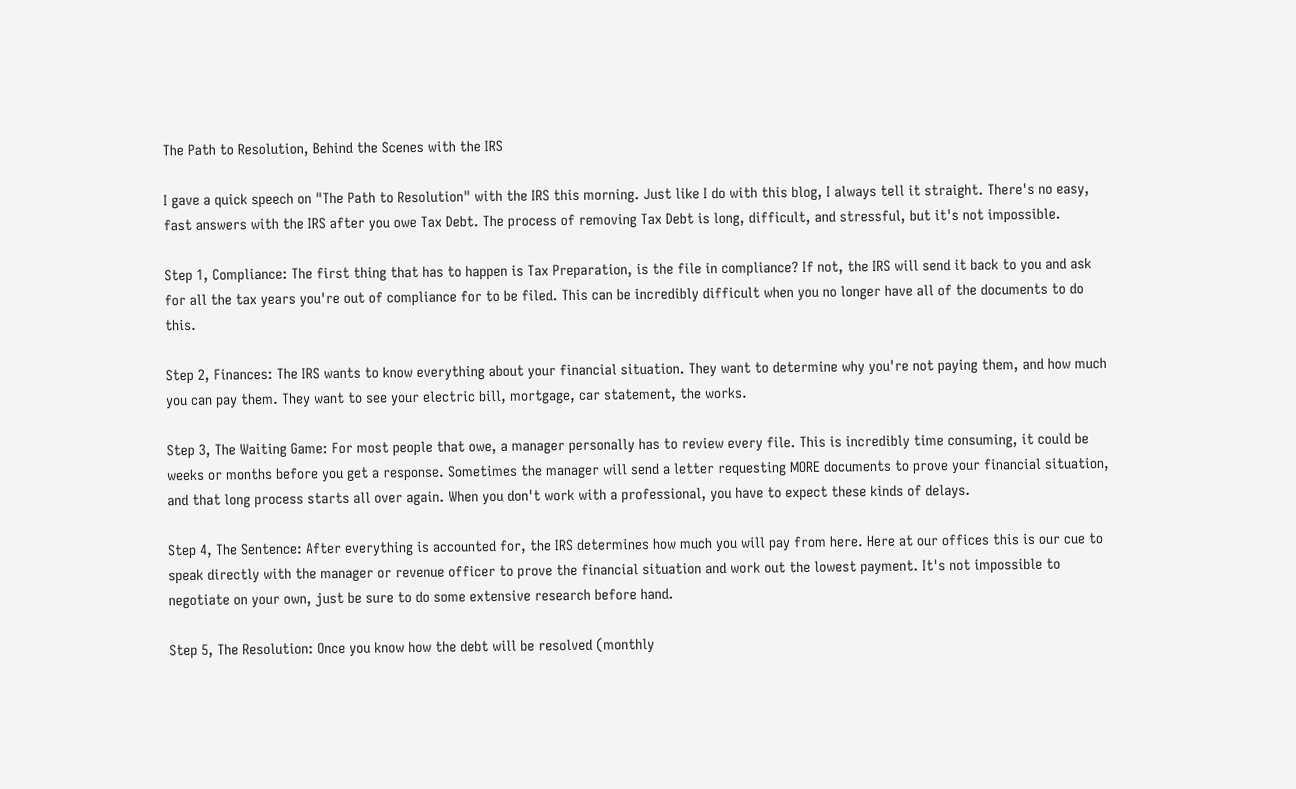The Path to Resolution, Behind the Scenes with the IRS

I gave a quick speech on "The Path to Resolution" with the IRS this morning. Just like I do with this blog, I always tell it straight. There's no easy, fast answers with the IRS after you owe Tax Debt. The process of removing Tax Debt is long, difficult, and stressful, but it's not impossible.

Step 1, Compliance: The first thing that has to happen is Tax Preparation, is the file in compliance? If not, the IRS will send it back to you and ask for all the tax years you're out of compliance for to be filed. This can be incredibly difficult when you no longer have all of the documents to do this.

Step 2, Finances: The IRS wants to know everything about your financial situation. They want to determine why you're not paying them, and how much you can pay them. They want to see your electric bill, mortgage, car statement, the works.

Step 3, The Waiting Game: For most people that owe, a manager personally has to review every file. This is incredibly time consuming, it could be weeks or months before you get a response. Sometimes the manager will send a letter requesting MORE documents to prove your financial situation, and that long process starts all over again. When you don't work with a professional, you have to expect these kinds of delays.

Step 4, The Sentence: After everything is accounted for, the IRS determines how much you will pay from here. Here at our offices this is our cue to speak directly with the manager or revenue officer to prove the financial situation and work out the lowest payment. It's not impossible to negotiate on your own, just be sure to do some extensive research before hand.

Step 5, The Resolution: Once you know how the debt will be resolved (monthly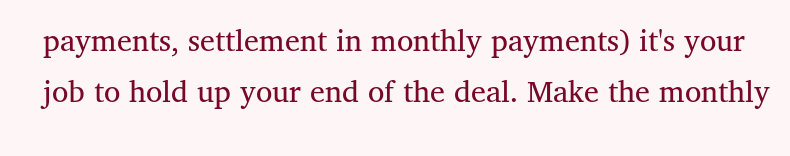payments, settlement in monthly payments) it's your job to hold up your end of the deal. Make the monthly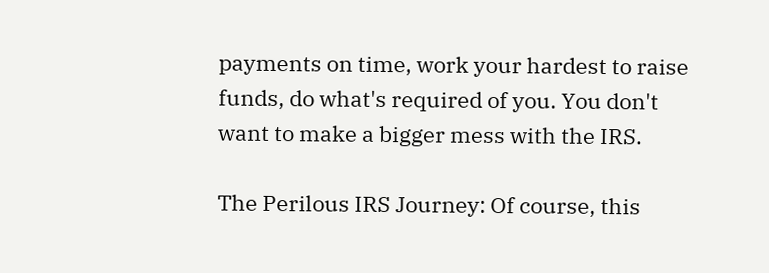payments on time, work your hardest to raise funds, do what's required of you. You don't want to make a bigger mess with the IRS.

The Perilous IRS Journey: Of course, this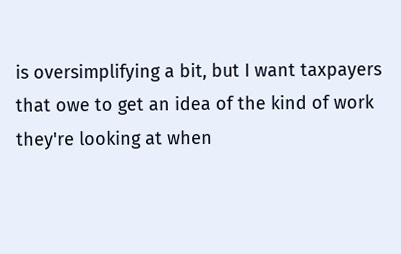is oversimplifying a bit, but I want taxpayers that owe to get an idea of the kind of work they're looking at when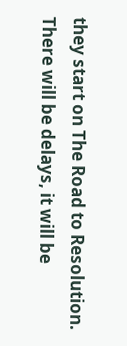they start on The Road to Resolution. There will be delays, it will be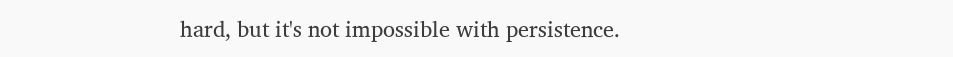hard, but it's not impossible with persistence.